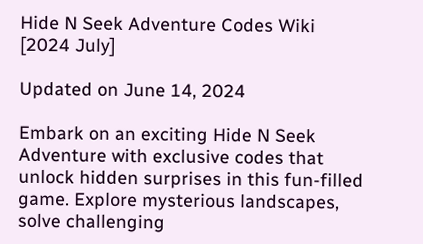Hide N Seek Adventure Codes Wiki [2024 July]

Updated on June 14, 2024

Embark on an exciting Hide N Seek Adventure with exclusive codes that unlock hidden surprises in this fun-filled game. Explore mysterious landscapes, solve challenging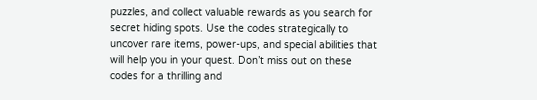puzzles, and collect valuable rewards as you search for secret hiding spots. Use the codes strategically to uncover rare items, power-ups, and special abilities that will help you in your quest. Don’t miss out on these codes for a thrilling and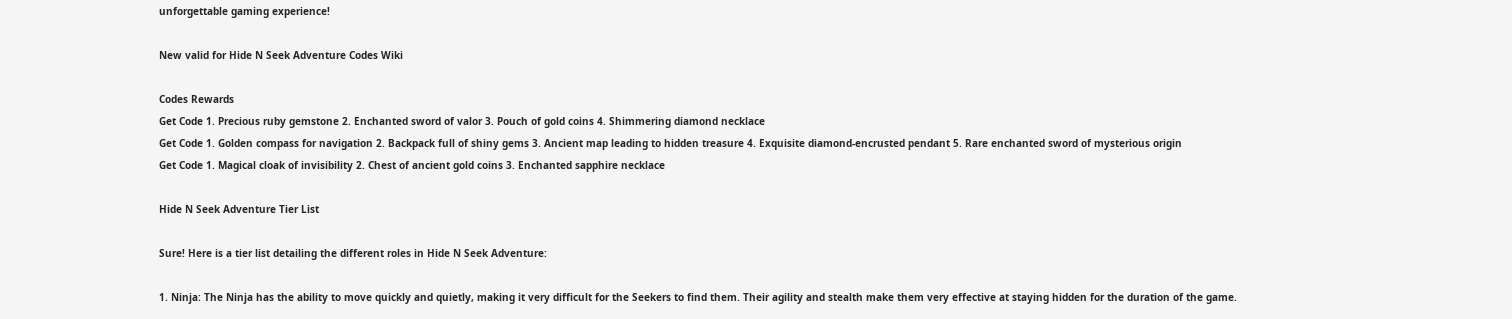unforgettable gaming experience!

New valid for Hide N Seek Adventure Codes Wiki

Codes Rewards
Get Code 1. Precious ruby gemstone 2. Enchanted sword of valor 3. Pouch of gold coins 4. Shimmering diamond necklace
Get Code 1. Golden compass for navigation 2. Backpack full of shiny gems 3. Ancient map leading to hidden treasure 4. Exquisite diamond-encrusted pendant 5. Rare enchanted sword of mysterious origin
Get Code 1. Magical cloak of invisibility 2. Chest of ancient gold coins 3. Enchanted sapphire necklace

Hide N Seek Adventure Tier List

Sure! Here is a tier list detailing the different roles in Hide N Seek Adventure:

1. Ninja: The Ninja has the ability to move quickly and quietly, making it very difficult for the Seekers to find them. Their agility and stealth make them very effective at staying hidden for the duration of the game.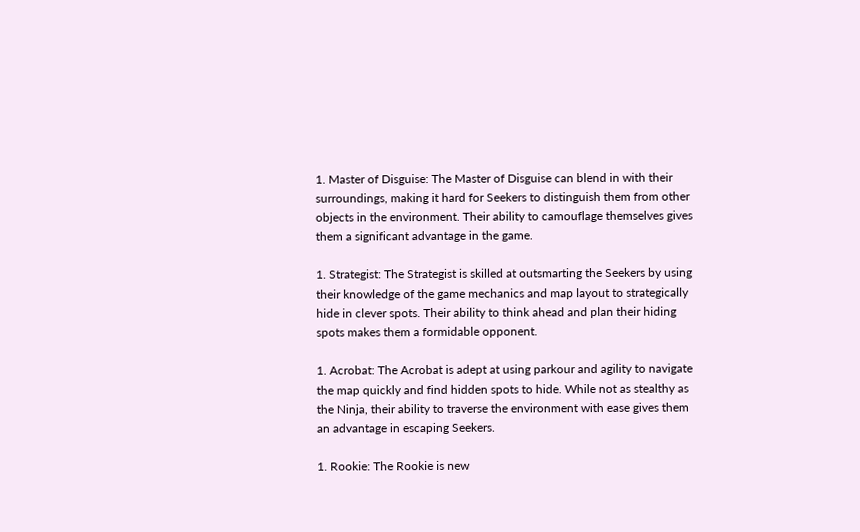1. Master of Disguise: The Master of Disguise can blend in with their surroundings, making it hard for Seekers to distinguish them from other objects in the environment. Their ability to camouflage themselves gives them a significant advantage in the game.

1. Strategist: The Strategist is skilled at outsmarting the Seekers by using their knowledge of the game mechanics and map layout to strategically hide in clever spots. Their ability to think ahead and plan their hiding spots makes them a formidable opponent.

1. Acrobat: The Acrobat is adept at using parkour and agility to navigate the map quickly and find hidden spots to hide. While not as stealthy as the Ninja, their ability to traverse the environment with ease gives them an advantage in escaping Seekers.

1. Rookie: The Rookie is new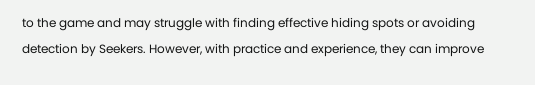to the game and may struggle with finding effective hiding spots or avoiding detection by Seekers. However, with practice and experience, they can improve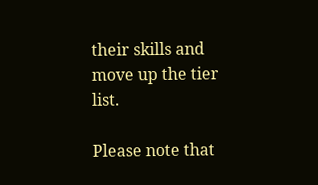their skills and move up the tier list.

Please note that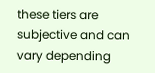these tiers are subjective and can vary depending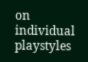on individual playstyles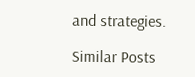and strategies.

Similar Posts